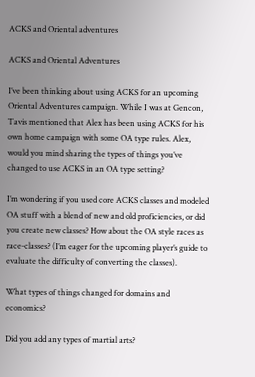ACKS and Oriental adventures

ACKS and Oriental Adventures

I’ve been thinking about using ACKS for an upcoming Oriental Adventures campaign. While I was at Gencon, Tavis mentioned that Alex has been using ACKS for his own home campaign with some OA type rules. Alex, would you mind sharing the types of things you’ve changed to use ACKS in an OA type setting?

I’m wondering if you used core ACKS classes and modeled OA stuff with a blend of new and old proficiencies, or did you create new classes? How about the OA style races as race-classes? (I’m eager for the upcoming player’s guide to evaluate the difficulty of converting the classes).

What types of things changed for domains and economics?

Did you add any types of martial arts?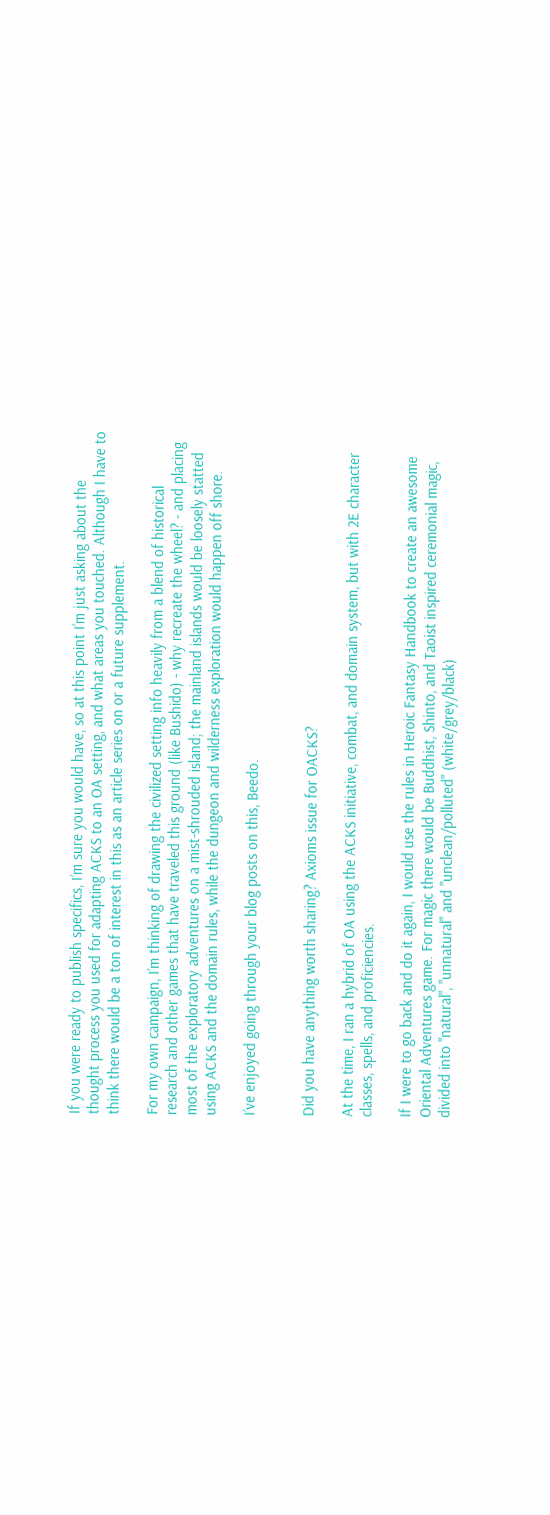If you were ready to publish specifics, I’m sure you would have, so at this point I’m just asking about the thought process you used for adapting ACKS to an OA setting, and what areas you touched. Although I have to think there would be a ton of interest in this as an article series on or a future supplement.

For my own campaign, I’m thinking of drawing the civilized setting info heavily from a blend of historical research and other games that have traveled this ground (like Bushido) - why recreate the wheel? - and placing most of the exploratory adventures on a mist-shrouded island; the mainland islands would be loosely statted using ACKS and the domain rules, while the dungeon and wilderness exploration would happen off shore.

I’ve enjoyed going through your blog posts on this, Beedo.


Did you have anything worth sharing? Axioms issue for OACKS?

At the time, I ran a hybrid of OA using the ACKS initiative, combat, and domain system, but with 2E character classes, spells, and proficiencies.

If I were to go back and do it again, I would use the rules in Heroic Fantasy Handbook to create an awesome Oriental Adventures game. For magic there would be Buddhist, Shinto, and Taoist inspired ceremonial magic, divided into "natural", "unnatural" and "unclean/polluted" (white/grey/black)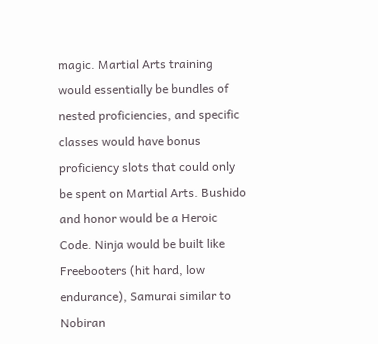magic. Martial Arts training would essentially be bundles of nested proficiencies, and specific classes would have bonus proficiency slots that could only be spent on Martial Arts. Bushido and honor would be a Heroic Code. Ninja would be built like Freebooters (hit hard, low endurance), Samurai similar to Nobiran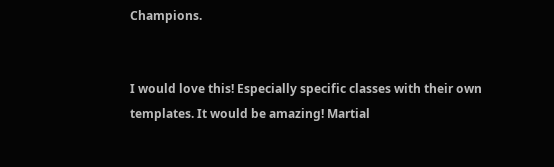Champions.


I would love this! Especially specific classes with their own templates. It would be amazing! Martial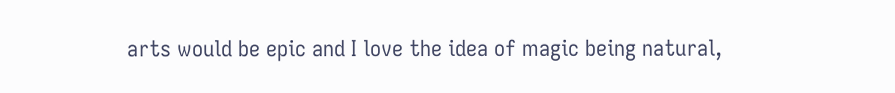arts would be epic and I love the idea of magic being natural,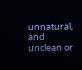unnatural, and unclean or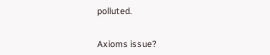polluted.


Axioms issue?